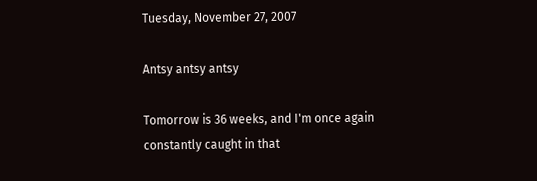Tuesday, November 27, 2007

Antsy antsy antsy

Tomorrow is 36 weeks, and I'm once again constantly caught in that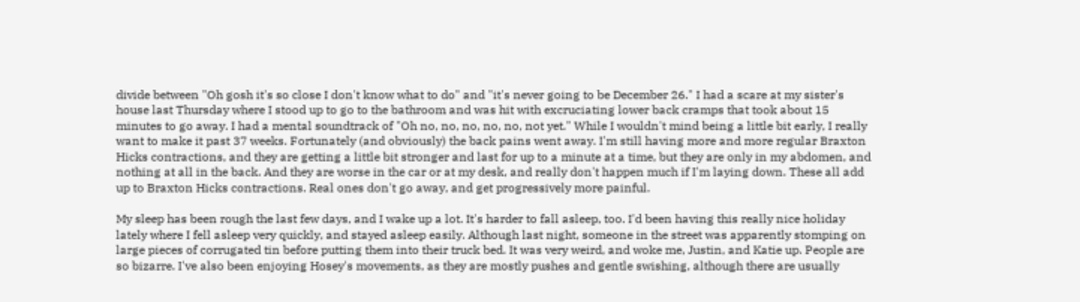divide between "Oh gosh it's so close I don't know what to do" and "it's never going to be December 26." I had a scare at my sister's house last Thursday where I stood up to go to the bathroom and was hit with excruciating lower back cramps that took about 15 minutes to go away. I had a mental soundtrack of "Oh no, no, no, no, no, not yet." While I wouldn't mind being a little bit early, I really want to make it past 37 weeks. Fortunately (and obviously) the back pains went away. I'm still having more and more regular Braxton Hicks contractions, and they are getting a little bit stronger and last for up to a minute at a time, but they are only in my abdomen, and nothing at all in the back. And they are worse in the car or at my desk, and really don't happen much if I'm laying down. These all add up to Braxton Hicks contractions. Real ones don't go away, and get progressively more painful.

My sleep has been rough the last few days, and I wake up a lot. It's harder to fall asleep, too. I'd been having this really nice holiday lately where I fell asleep very quickly, and stayed asleep easily. Although last night, someone in the street was apparently stomping on large pieces of corrugated tin before putting them into their truck bed. It was very weird, and woke me, Justin, and Katie up. People are so bizarre. I've also been enjoying Hosey's movements, as they are mostly pushes and gentle swishing, although there are usually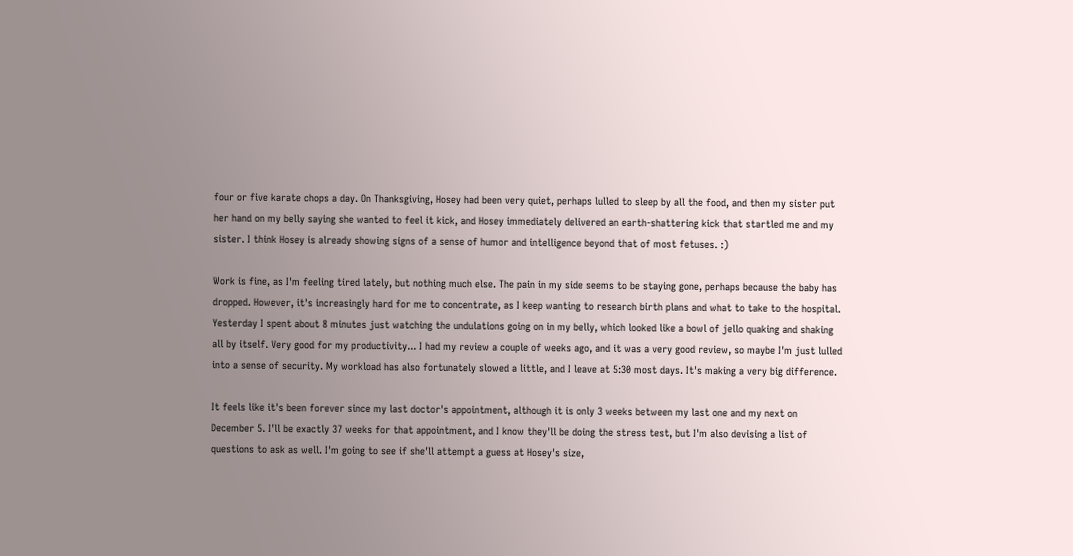four or five karate chops a day. On Thanksgiving, Hosey had been very quiet, perhaps lulled to sleep by all the food, and then my sister put her hand on my belly saying she wanted to feel it kick, and Hosey immediately delivered an earth-shattering kick that startled me and my sister. I think Hosey is already showing signs of a sense of humor and intelligence beyond that of most fetuses. :)

Work is fine, as I'm feeling tired lately, but nothing much else. The pain in my side seems to be staying gone, perhaps because the baby has dropped. However, it's increasingly hard for me to concentrate, as I keep wanting to research birth plans and what to take to the hospital. Yesterday I spent about 8 minutes just watching the undulations going on in my belly, which looked like a bowl of jello quaking and shaking all by itself. Very good for my productivity... I had my review a couple of weeks ago, and it was a very good review, so maybe I'm just lulled into a sense of security. My workload has also fortunately slowed a little, and I leave at 5:30 most days. It's making a very big difference.

It feels like it's been forever since my last doctor's appointment, although it is only 3 weeks between my last one and my next on December 5. I'll be exactly 37 weeks for that appointment, and I know they'll be doing the stress test, but I'm also devising a list of questions to ask as well. I'm going to see if she'll attempt a guess at Hosey's size,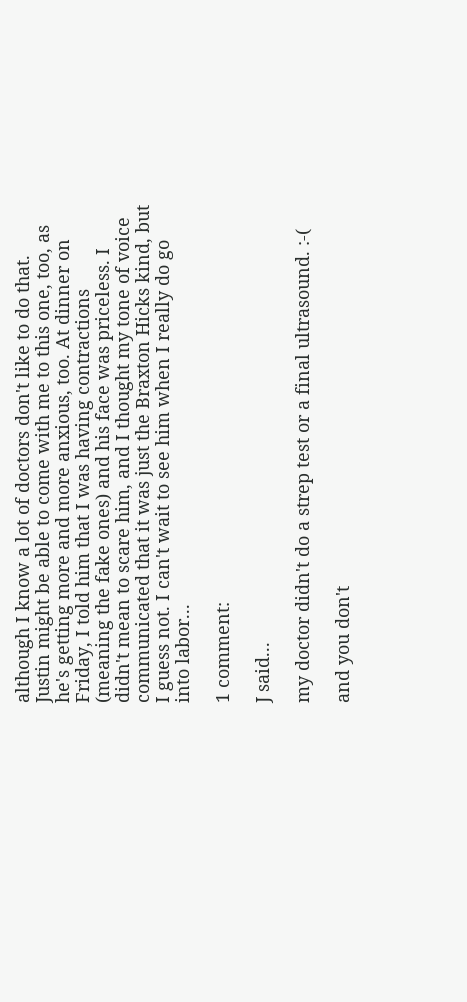although I know a lot of doctors don't like to do that. Justin might be able to come with me to this one, too, as he's getting more and more anxious, too. At dinner on Friday, I told him that I was having contractions (meaning the fake ones) and his face was priceless. I didn't mean to scare him, and I thought my tone of voice communicated that it was just the Braxton Hicks kind, but I guess not. I can't wait to see him when I really do go into labor...

1 comment:

J said...

my doctor didn't do a strep test or a final ultrasound. :-(

and you don't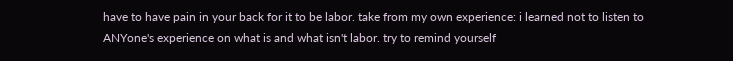have to have pain in your back for it to be labor. take from my own experience: i learned not to listen to ANYone's experience on what is and what isn't labor. try to remind yourself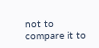not to compare it to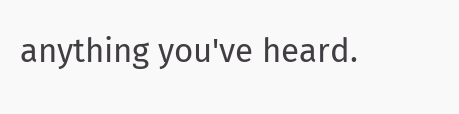anything you've heard.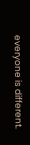everyone is different.